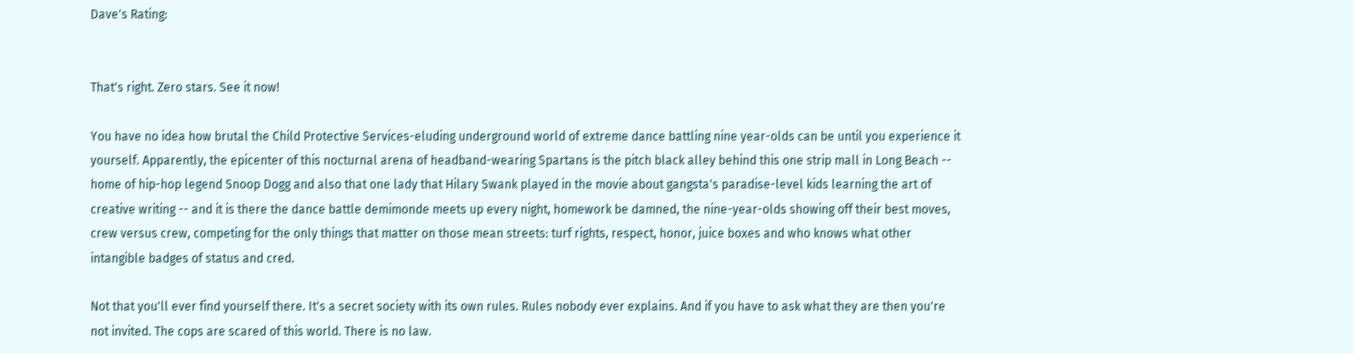Dave's Rating:


That's right. Zero stars. See it now!

You have no idea how brutal the Child Protective Services-eluding underground world of extreme dance battling nine year-olds can be until you experience it yourself. Apparently, the epicenter of this nocturnal arena of headband-wearing Spartans is the pitch black alley behind this one strip mall in Long Beach -- home of hip-hop legend Snoop Dogg and also that one lady that Hilary Swank played in the movie about gangsta's paradise-level kids learning the art of creative writing -- and it is there the dance battle demimonde meets up every night, homework be damned, the nine-year-olds showing off their best moves, crew versus crew, competing for the only things that matter on those mean streets: turf rights, respect, honor, juice boxes and who knows what other intangible badges of status and cred.

Not that you'll ever find yourself there. It's a secret society with its own rules. Rules nobody ever explains. And if you have to ask what they are then you're not invited. The cops are scared of this world. There is no law.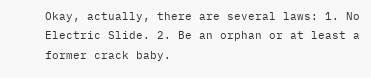Okay, actually, there are several laws: 1. No Electric Slide. 2. Be an orphan or at least a former crack baby.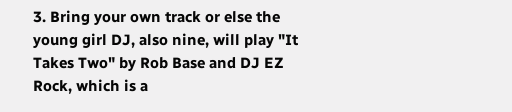3. Bring your own track or else the young girl DJ, also nine, will play "It Takes Two" by Rob Base and DJ EZ Rock, which is a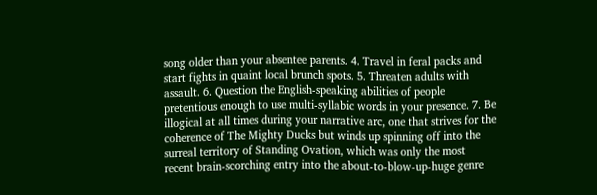song older than your absentee parents. 4. Travel in feral packs and start fights in quaint local brunch spots. 5. Threaten adults with assault. 6. Question the English-speaking abilities of people pretentious enough to use multi-syllabic words in your presence. 7. Be illogical at all times during your narrative arc, one that strives for the coherence of The Mighty Ducks but winds up spinning off into the surreal territory of Standing Ovation, which was only the most recent brain-scorching entry into the about-to-blow-up-huge genre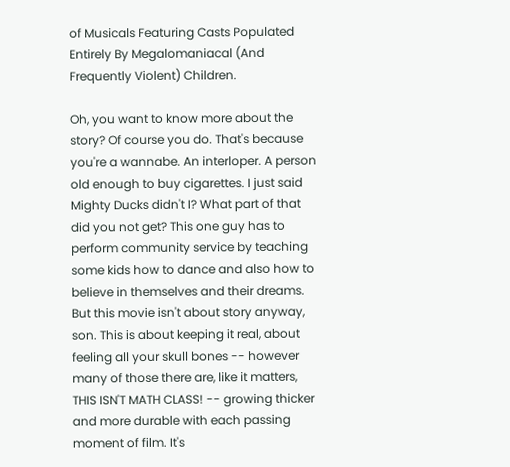of Musicals Featuring Casts Populated Entirely By Megalomaniacal (And Frequently Violent) Children.

Oh, you want to know more about the story? Of course you do. That's because you're a wannabe. An interloper. A person old enough to buy cigarettes. I just said Mighty Ducks didn't I? What part of that did you not get? This one guy has to perform community service by teaching some kids how to dance and also how to believe in themselves and their dreams. But this movie isn't about story anyway, son. This is about keeping it real, about feeling all your skull bones -- however many of those there are, like it matters, THIS ISN'T MATH CLASS! -- growing thicker and more durable with each passing moment of film. It's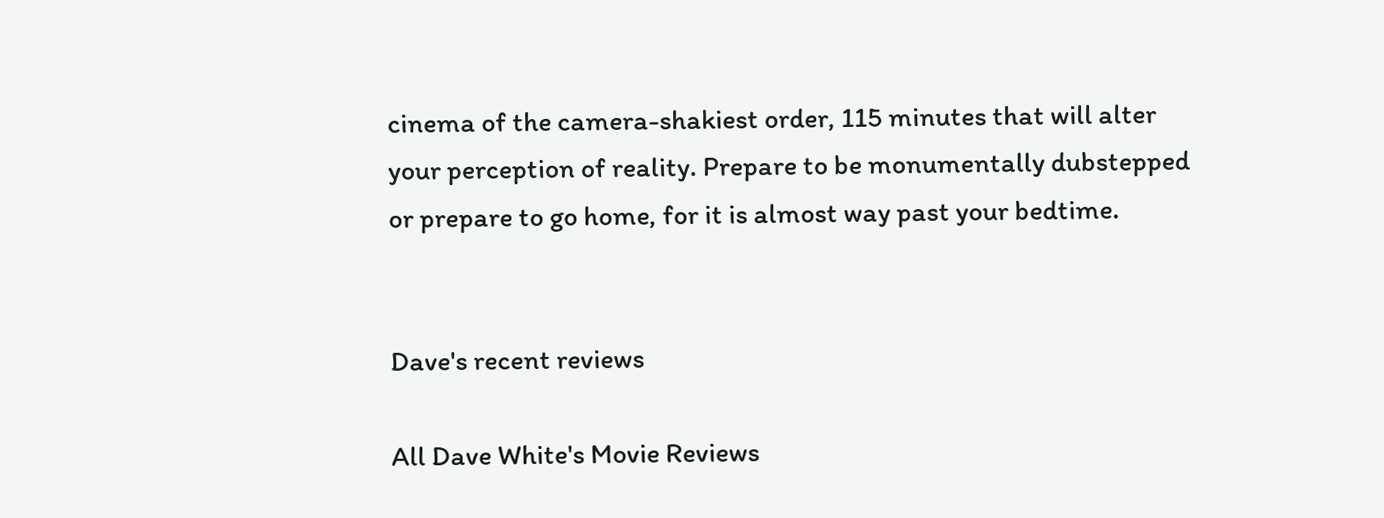cinema of the camera-shakiest order, 115 minutes that will alter your perception of reality. Prepare to be monumentally dubstepped or prepare to go home, for it is almost way past your bedtime.


Dave's recent reviews

All Dave White's Movie Reviews